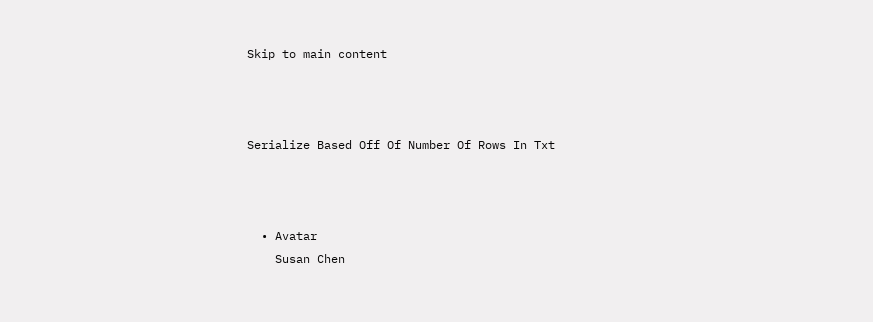Skip to main content



Serialize Based Off Of Number Of Rows In Txt



  • Avatar
    Susan Chen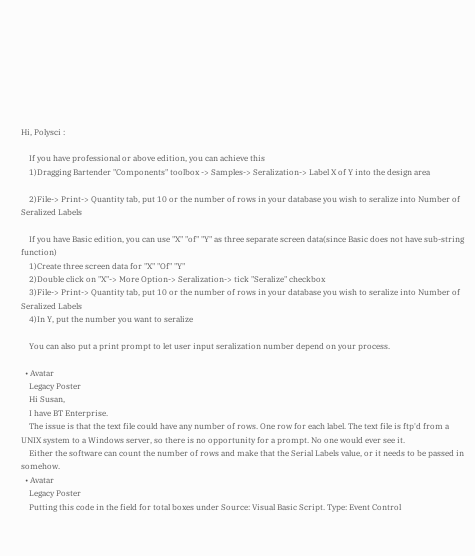Hi, Polysci :

    If you have professional or above edition, you can achieve this
    1)Dragging Bartender "Components" toolbox -> Samples-> Seralization-> Label X of Y into the design area

    2)File-> Print-> Quantity tab, put 10 or the number of rows in your database you wish to seralize into Number of Seralized Labels

    If you have Basic edition, you can use "X" "of" "Y" as three separate screen data(since Basic does not have sub-string function)
    1)Create three screen data for "X" "Of" "Y"
    2)Double click on "X"-> More Option-> Seralization-> tick "Seralize" checkbox
    3)File-> Print-> Quantity tab, put 10 or the number of rows in your database you wish to seralize into Number of Seralized Labels
    4)In Y, put the number you want to seralize

    You can also put a print prompt to let user input seralization number depend on your process.

  • Avatar
    Legacy Poster
    Hi Susan,
    I have BT Enterprise.
    The issue is that the text file could have any number of rows. One row for each label. The text file is ftp'd from a UNIX system to a Windows server, so there is no opportunity for a prompt. No one would ever see it.
    Either the software can count the number of rows and make that the Serial Labels value, or it needs to be passed in somehow.
  • Avatar
    Legacy Poster
    Putting this code in the field for total boxes under Source: Visual Basic Script. Type: Event Control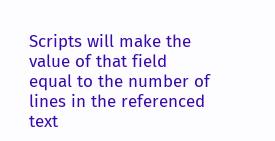Scripts will make the value of that field equal to the number of lines in the referenced text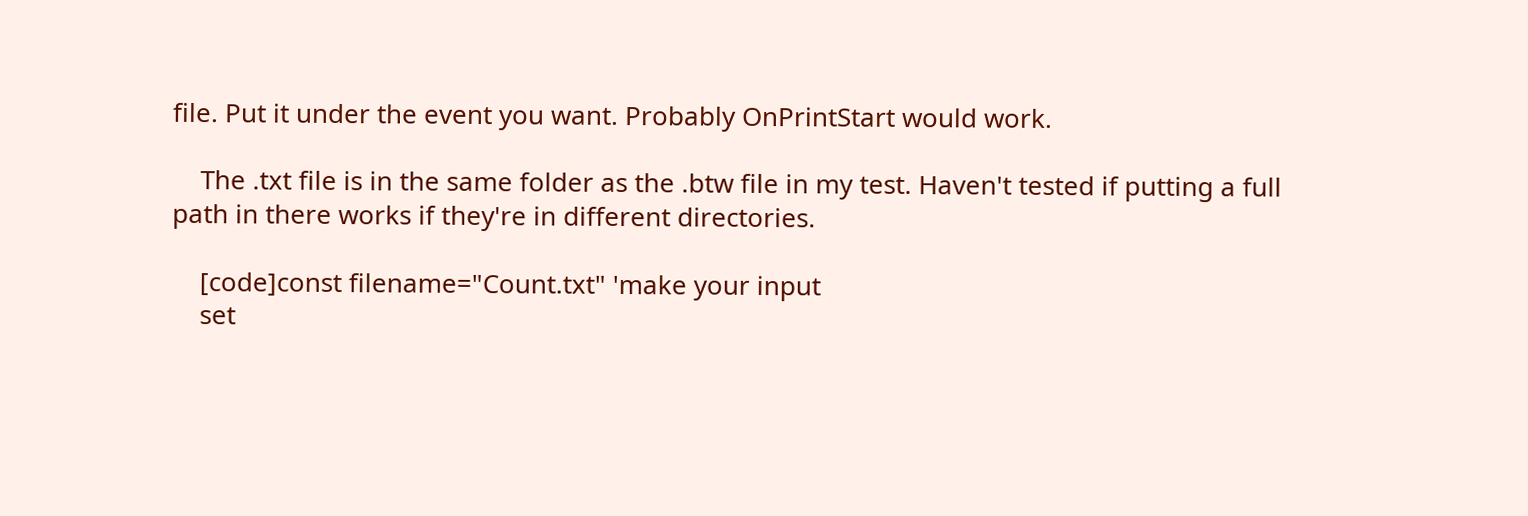file. Put it under the event you want. Probably OnPrintStart would work.

    The .txt file is in the same folder as the .btw file in my test. Haven't tested if putting a full path in there works if they're in different directories.

    [code]const filename="Count.txt" 'make your input
    set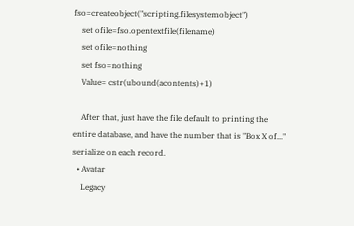fso=createobject("scripting.filesystemobject")
    set ofile=fso.opentextfile(filename)
    set ofile=nothing
    set fso=nothing
    Value= cstr(ubound(acontents)+1)

    After that, just have the file default to printing the entire database, and have the number that is "Box X of..." serialize on each record.
  • Avatar
    Legacy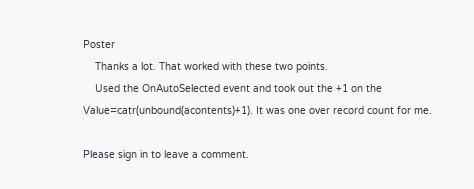Poster
    Thanks a lot. That worked with these two points.
    Used the OnAutoSelected event and took out the +1 on the Value=catr(unbound(acontents)+1). It was one over record count for me.

Please sign in to leave a comment.